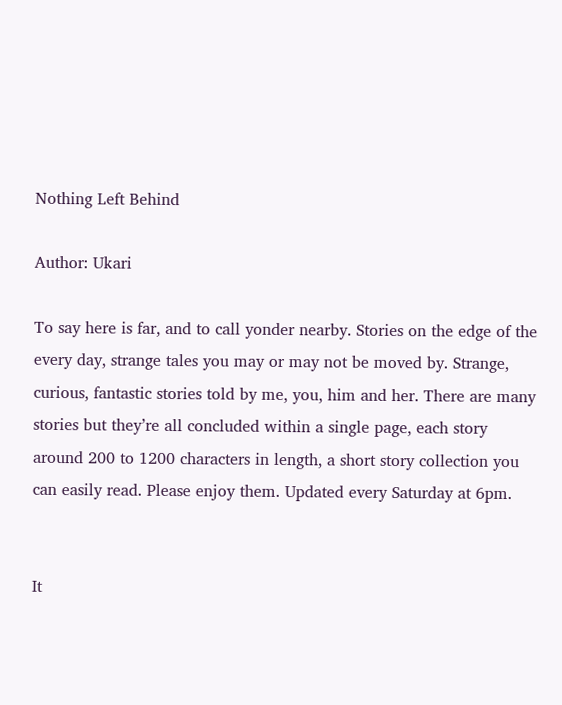Nothing Left Behind

Author: Ukari

To say here is far, and to call yonder nearby. Stories on the edge of the every day, strange tales you may or may not be moved by. Strange, curious, fantastic stories told by me, you, him and her. There are many stories but they’re all concluded within a single page, each story around 200 to 1200 characters in length, a short story collection you can easily read. Please enjoy them. Updated every Saturday at 6pm.


It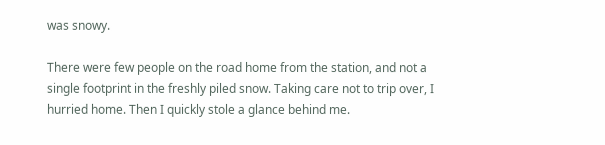was snowy.

There were few people on the road home from the station, and not a single footprint in the freshly piled snow. Taking care not to trip over, I hurried home. Then I quickly stole a glance behind me.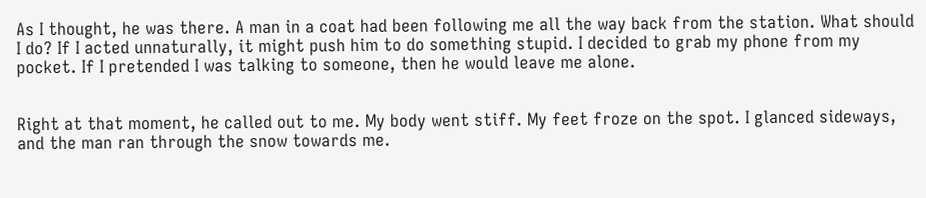As I thought, he was there. A man in a coat had been following me all the way back from the station. What should I do? If I acted unnaturally, it might push him to do something stupid. I decided to grab my phone from my pocket. If I pretended I was talking to someone, then he would leave me alone.


Right at that moment, he called out to me. My body went stiff. My feet froze on the spot. I glanced sideways, and the man ran through the snow towards me.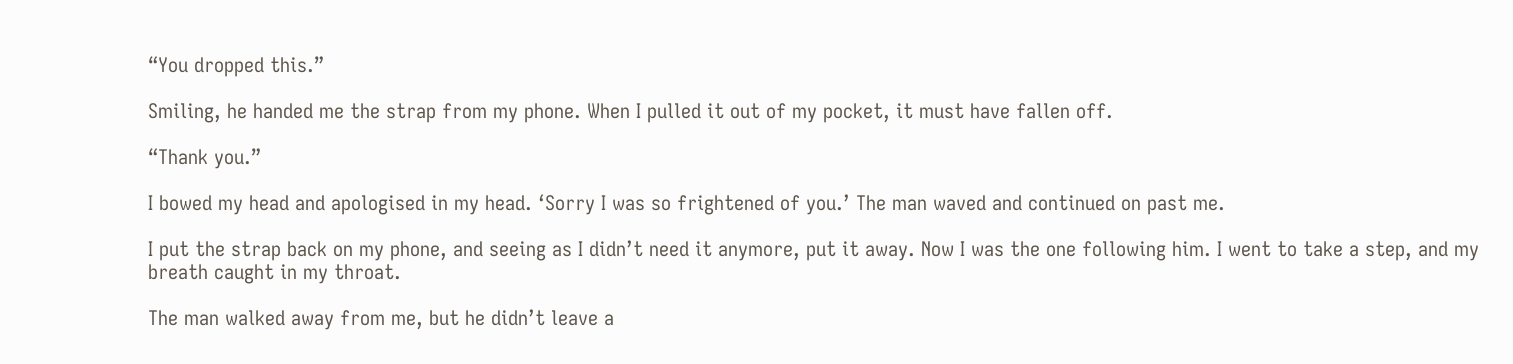“You dropped this.”

Smiling, he handed me the strap from my phone. When I pulled it out of my pocket, it must have fallen off.

“Thank you.”

I bowed my head and apologised in my head. ‘Sorry I was so frightened of you.’ The man waved and continued on past me.

I put the strap back on my phone, and seeing as I didn’t need it anymore, put it away. Now I was the one following him. I went to take a step, and my breath caught in my throat.

The man walked away from me, but he didn’t leave a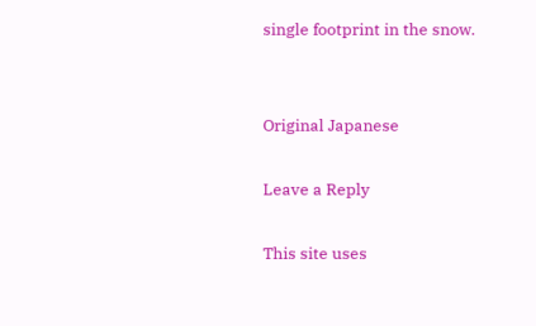single footprint in the snow.


Original Japanese

Leave a Reply

This site uses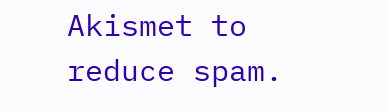Akismet to reduce spam.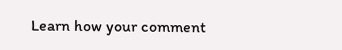Learn how your comment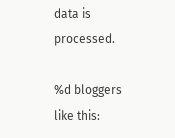data is processed.

%d bloggers like this: